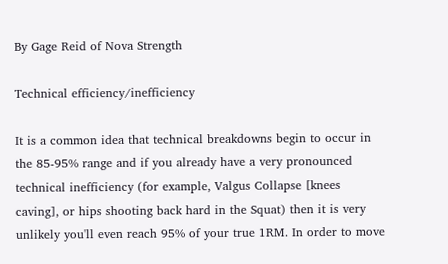By Gage Reid of Nova Strength

Technical efficiency/inefficiency

It is a common idea that technical breakdowns begin to occur in the 85-95% range and if you already have a very pronounced technical inefficiency (for example, Valgus Collapse [knees caving], or hips shooting back hard in the Squat) then it is very unlikely you'll even reach 95% of your true 1RM. In order to move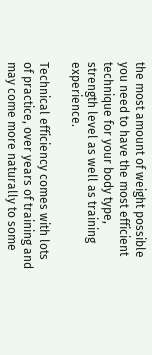the most amount of weight possible you need to have the most efficient technique for your body type, strength level as well as training experience.

Technical efficiency comes with lots of practice, over years of training and may come more naturally to some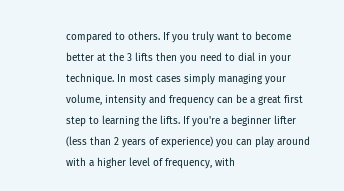compared to others. If you truly want to become better at the 3 lifts then you need to dial in your technique. In most cases simply managing your volume, intensity and frequency can be a great first step to learning the lifts. If you're a beginner lifter (less than 2 years of experience) you can play around with a higher level of frequency, with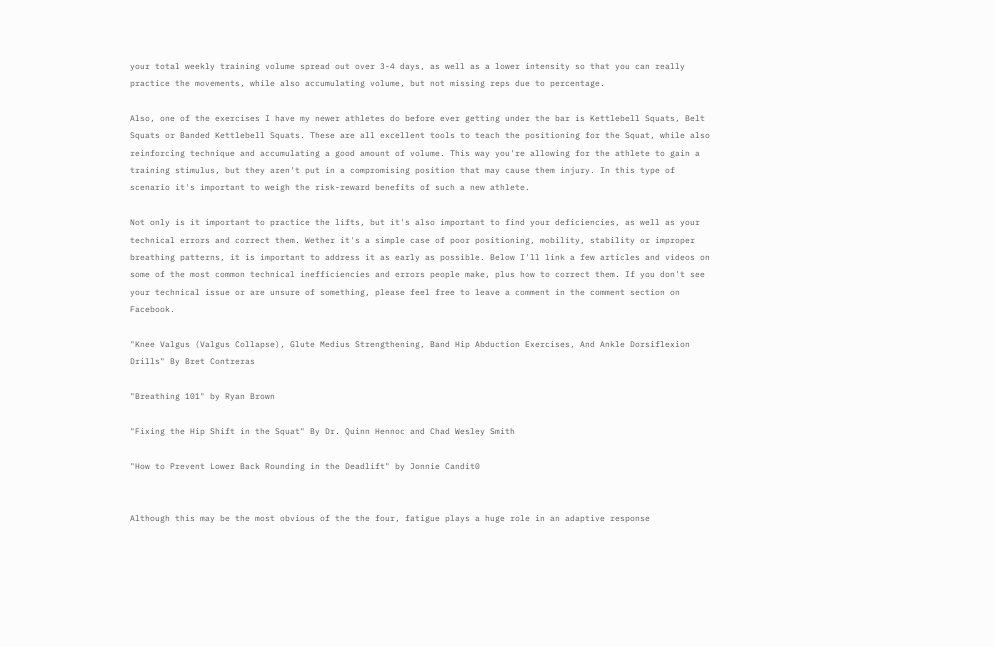your total weekly training volume spread out over 3-4 days, as well as a lower intensity so that you can really practice the movements, while also accumulating volume, but not missing reps due to percentage.

Also, one of the exercises I have my newer athletes do before ever getting under the bar is Kettlebell Squats, Belt Squats or Banded Kettlebell Squats. These are all excellent tools to teach the positioning for the Squat, while also reinforcing technique and accumulating a good amount of volume. This way you're allowing for the athlete to gain a training stimulus, but they aren't put in a compromising position that may cause them injury. In this type of scenario it's important to weigh the risk-reward benefits of such a new athlete.

Not only is it important to practice the lifts, but it's also important to find your deficiencies, as well as your technical errors and correct them. Wether it's a simple case of poor positioning, mobility, stability or improper breathing patterns, it is important to address it as early as possible. Below I'll link a few articles and videos on some of the most common technical inefficiencies and errors people make, plus how to correct them. If you don't see your technical issue or are unsure of something, please feel free to leave a comment in the comment section on Facebook.

"Knee Valgus (Valgus Collapse), Glute Medius Strengthening, Band Hip Abduction Exercises, And Ankle Dorsiflexion Drills" By Bret Contreras

"Breathing 101" by Ryan Brown

"Fixing the Hip Shift in the Squat" By Dr. Quinn Hennoc and Chad Wesley Smith

"How to Prevent Lower Back Rounding in the Deadlift" by Jonnie Candit0


Although this may be the most obvious of the the four, fatigue plays a huge role in an adaptive response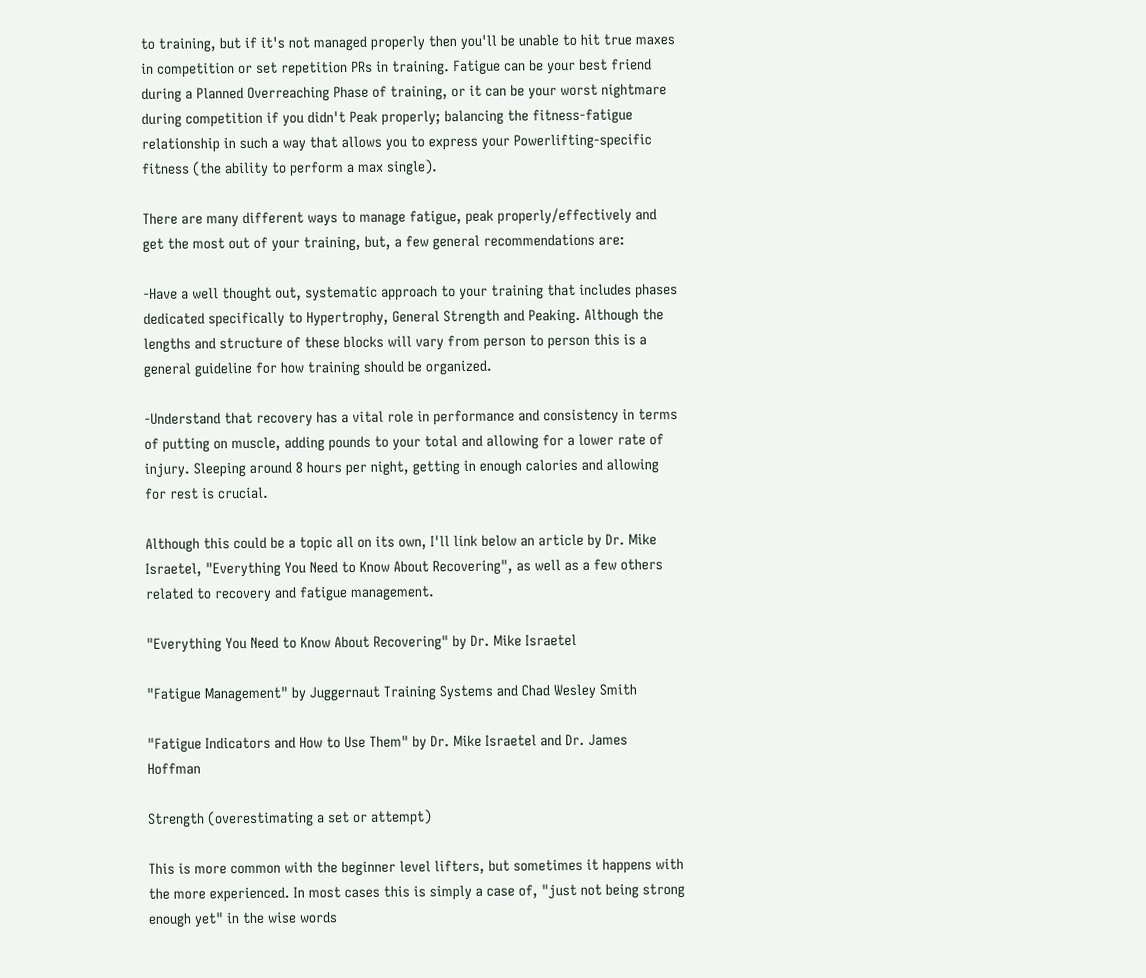to training, but if it's not managed properly then you'll be unable to hit true maxes in competition or set repetition PRs in training. Fatigue can be your best friend during a Planned Overreaching Phase of training, or it can be your worst nightmare during competition if you didn't Peak properly; balancing the fitness-fatigue relationship in such a way that allows you to express your Powerlifting-specific fitness (the ability to perform a max single).

There are many different ways to manage fatigue, peak properly/effectively and get the most out of your training, but, a few general recommendations are:

-Have a well thought out, systematic approach to your training that includes phases dedicated specifically to Hypertrophy, General Strength and Peaking. Although the lengths and structure of these blocks will vary from person to person this is a general guideline for how training should be organized.

-Understand that recovery has a vital role in performance and consistency in terms of putting on muscle, adding pounds to your total and allowing for a lower rate of injury. Sleeping around 8 hours per night, getting in enough calories and allowing for rest is crucial.

Although this could be a topic all on its own, I'll link below an article by Dr. Mike Israetel, "Everything You Need to Know About Recovering", as well as a few others related to recovery and fatigue management.

"Everything You Need to Know About Recovering" by Dr. Mike Israetel

"Fatigue Management" by Juggernaut Training Systems and Chad Wesley Smith

"Fatigue Indicators and How to Use Them" by Dr. Mike Israetel and Dr. James Hoffman

Strength (overestimating a set or attempt)

This is more common with the beginner level lifters, but sometimes it happens with the more experienced. In most cases this is simply a case of, "just not being strong enough yet" in the wise words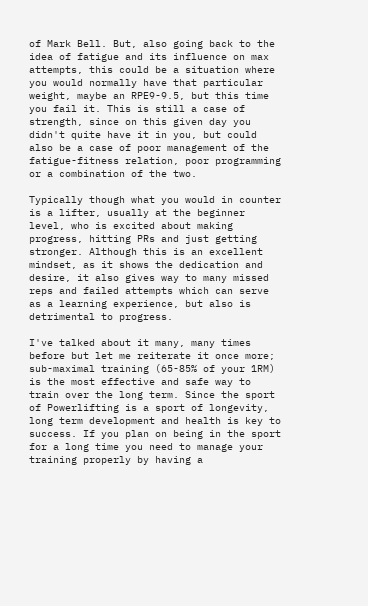of Mark Bell. But, also going back to the idea of fatigue and its influence on max attempts, this could be a situation where you would normally have that particular weight, maybe an RPE9-9.5, but this time you fail it. This is still a case of strength, since on this given day you didn't quite have it in you, but could also be a case of poor management of the fatigue-fitness relation, poor programming or a combination of the two.

Typically though what you would in counter is a lifter, usually at the beginner level, who is excited about making progress, hitting PRs and just getting stronger. Although this is an excellent mindset, as it shows the dedication and desire, it also gives way to many missed reps and failed attempts which can serve as a learning experience, but also is detrimental to progress.

I've talked about it many, many times before but let me reiterate it once more; sub-maximal training (65-85% of your 1RM) is the most effective and safe way to train over the long term. Since the sport of Powerlifting is a sport of longevity, long term development and health is key to success. If you plan on being in the sport for a long time you need to manage your training properly by having a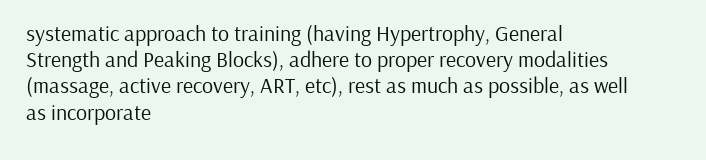systematic approach to training (having Hypertrophy, General Strength and Peaking Blocks), adhere to proper recovery modalities (massage, active recovery, ART, etc), rest as much as possible, as well as incorporate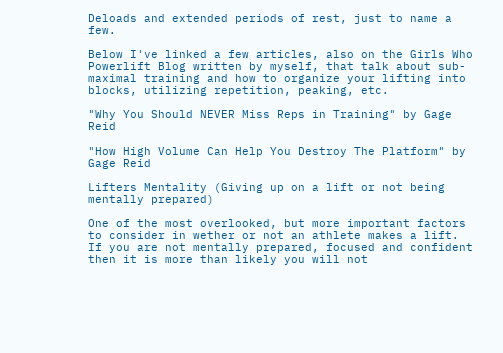Deloads and extended periods of rest, just to name a few.

Below I've linked a few articles, also on the Girls Who Powerlift Blog written by myself, that talk about sub-maximal training and how to organize your lifting into blocks, utilizing repetition, peaking, etc.

"Why You Should NEVER Miss Reps in Training" by Gage Reid

"How High Volume Can Help You Destroy The Platform" by Gage Reid

Lifters Mentality (Giving up on a lift or not being mentally prepared)

One of the most overlooked, but more important factors to consider in wether or not an athlete makes a lift. If you are not mentally prepared, focused and confident then it is more than likely you will not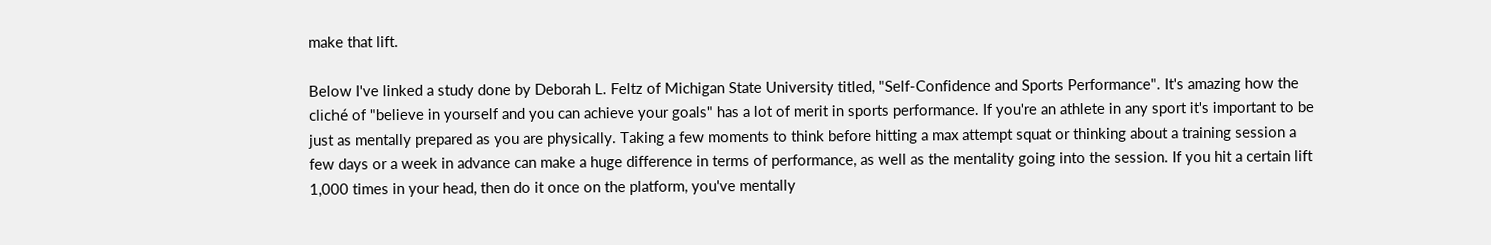make that lift.

Below I've linked a study done by Deborah L. Feltz of Michigan State University titled, "Self-Confidence and Sports Performance". It's amazing how the cliché of "believe in yourself and you can achieve your goals" has a lot of merit in sports performance. If you're an athlete in any sport it's important to be just as mentally prepared as you are physically. Taking a few moments to think before hitting a max attempt squat or thinking about a training session a few days or a week in advance can make a huge difference in terms of performance, as well as the mentality going into the session. If you hit a certain lift 1,000 times in your head, then do it once on the platform, you've mentally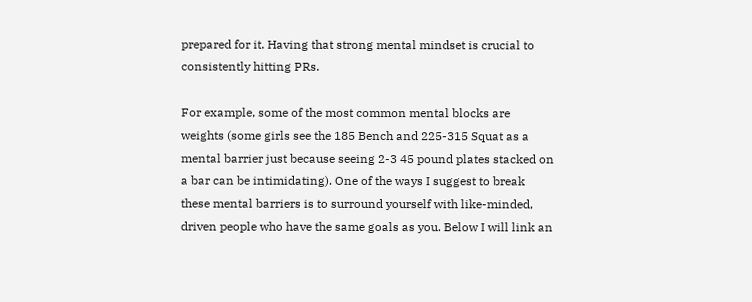prepared for it. Having that strong mental mindset is crucial to consistently hitting PRs.

For example, some of the most common mental blocks are weights (some girls see the 185 Bench and 225-315 Squat as a mental barrier just because seeing 2-3 45 pound plates stacked on a bar can be intimidating). One of the ways I suggest to break these mental barriers is to surround yourself with like-minded, driven people who have the same goals as you. Below I will link an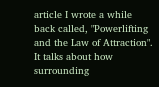article I wrote a while back called, "Powerlifting and the Law of Attraction". It talks about how surrounding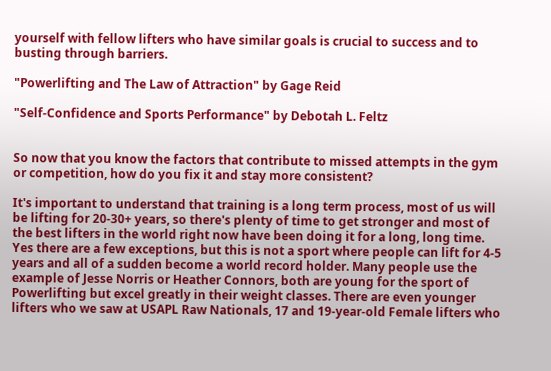yourself with fellow lifters who have similar goals is crucial to success and to busting through barriers.

"Powerlifting and The Law of Attraction" by Gage Reid

"Self-Confidence and Sports Performance" by Debotah L. Feltz


So now that you know the factors that contribute to missed attempts in the gym or competition, how do you fix it and stay more consistent?

It's important to understand that training is a long term process, most of us will be lifting for 20-30+ years, so there's plenty of time to get stronger and most of the best lifters in the world right now have been doing it for a long, long time. Yes there are a few exceptions, but this is not a sport where people can lift for 4-5 years and all of a sudden become a world record holder. Many people use the example of Jesse Norris or Heather Connors, both are young for the sport of Powerlifting but excel greatly in their weight classes. There are even younger lifters who we saw at USAPL Raw Nationals, 17 and 19-year-old Female lifters who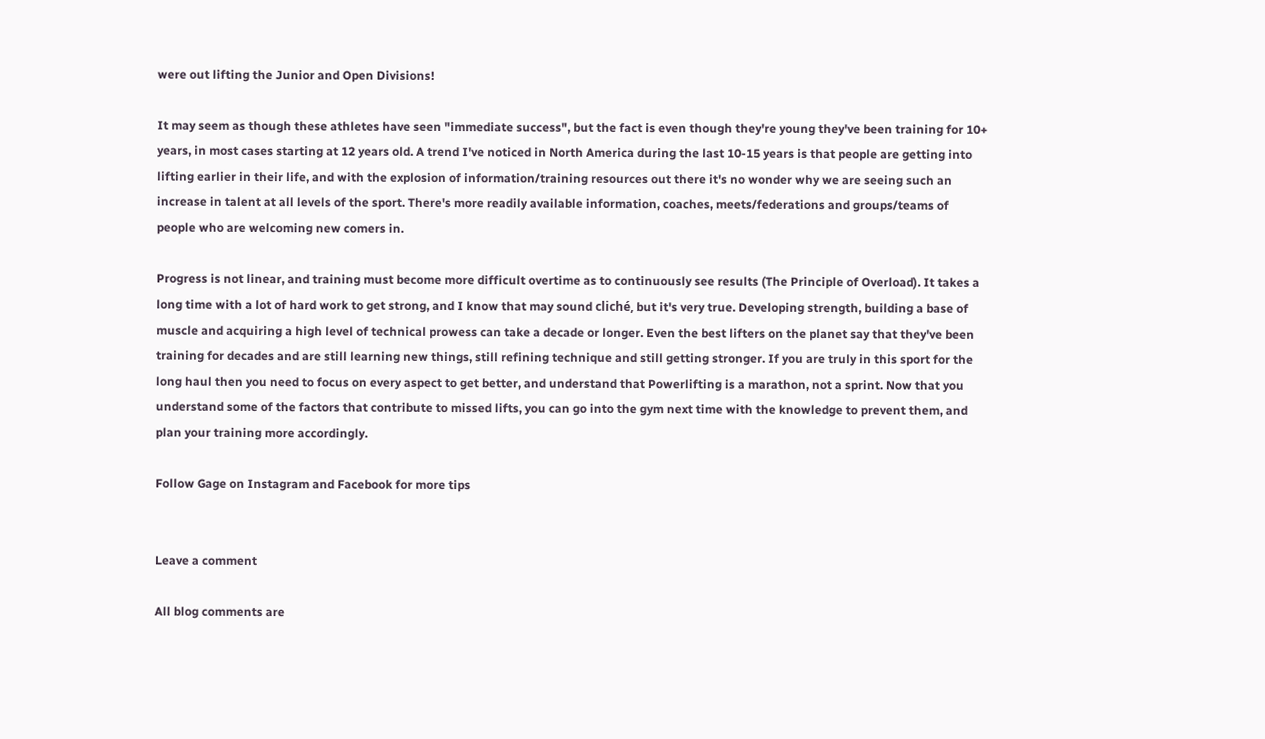were out lifting the Junior and Open Divisions!

It may seem as though these athletes have seen "immediate success", but the fact is even though they're young they've been training for 10+ years, in most cases starting at 12 years old. A trend I've noticed in North America during the last 10-15 years is that people are getting into lifting earlier in their life, and with the explosion of information/training resources out there it's no wonder why we are seeing such an increase in talent at all levels of the sport. There's more readily available information, coaches, meets/federations and groups/teams of people who are welcoming new comers in.

Progress is not linear, and training must become more difficult overtime as to continuously see results (The Principle of Overload). It takes a long time with a lot of hard work to get strong, and I know that may sound cliché, but it's very true. Developing strength, building a base of muscle and acquiring a high level of technical prowess can take a decade or longer. Even the best lifters on the planet say that they've been training for decades and are still learning new things, still refining technique and still getting stronger. If you are truly in this sport for the long haul then you need to focus on every aspect to get better, and understand that Powerlifting is a marathon, not a sprint. Now that you understand some of the factors that contribute to missed lifts, you can go into the gym next time with the knowledge to prevent them, and plan your training more accordingly.

Follow Gage on Instagram and Facebook for more tips


Leave a comment

All blog comments are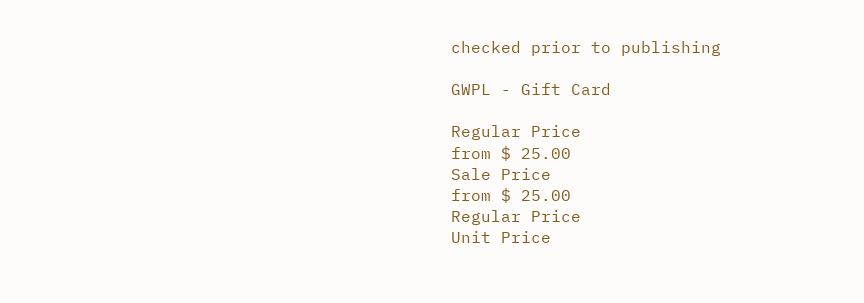checked prior to publishing

GWPL - Gift Card

Regular Price
from $ 25.00
Sale Price
from $ 25.00
Regular Price
Unit Price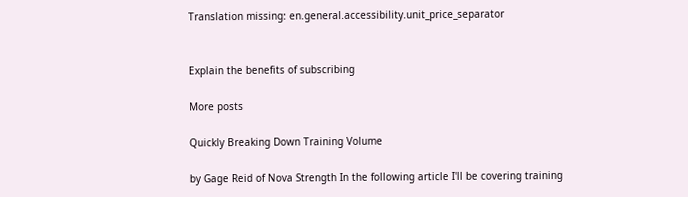Translation missing: en.general.accessibility.unit_price_separator


Explain the benefits of subscribing

More posts

Quickly Breaking Down Training Volume

by Gage Reid of Nova Strength In the following article I'll be covering training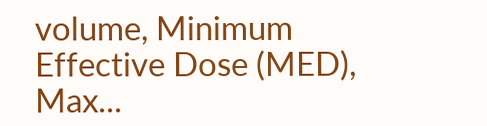volume, Minimum Effective Dose (MED), Max...